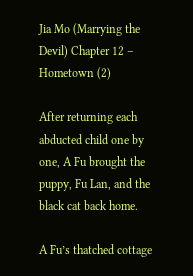Jia Mo (Marrying the Devil) Chapter 12 – Hometown (2)

After returning each abducted child one by one, A Fu brought the puppy, Fu Lan, and the black cat back home.

A Fu’s thatched cottage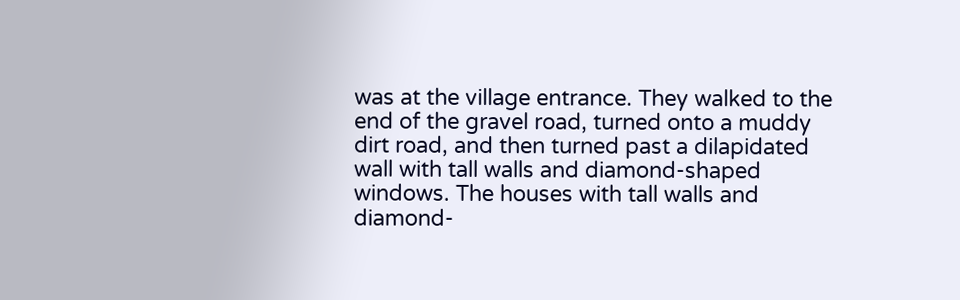was at the village entrance. They walked to the end of the gravel road, turned onto a muddy dirt road, and then turned past a dilapidated wall with tall walls and diamond-shaped windows. The houses with tall walls and diamond-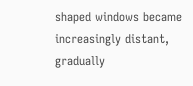shaped windows became increasingly distant, gradually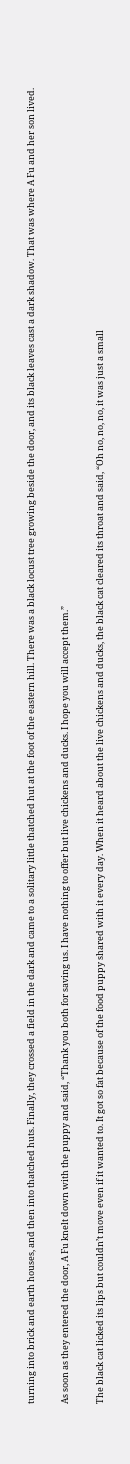turning into brick and earth houses, and then into thatched huts. Finally, they crossed a field in the dark and came to a solitary little thatched hut at the foot of the eastern hill. There was a black locust tree growing beside the door, and its black leaves cast a dark shadow. That was where A Fu and her son lived.

As soon as they entered the door, A Fu knelt down with the puppy and said, “Thank you both for saving us. I have nothing to offer but live chickens and ducks. I hope you will accept them.”

The black cat licked its lips but couldn’t move even if it wanted to. It got so fat because of the food puppy shared with it every day. When it heard about the live chickens and ducks, the black cat cleared its throat and said, “Oh no, no, no, it was just a small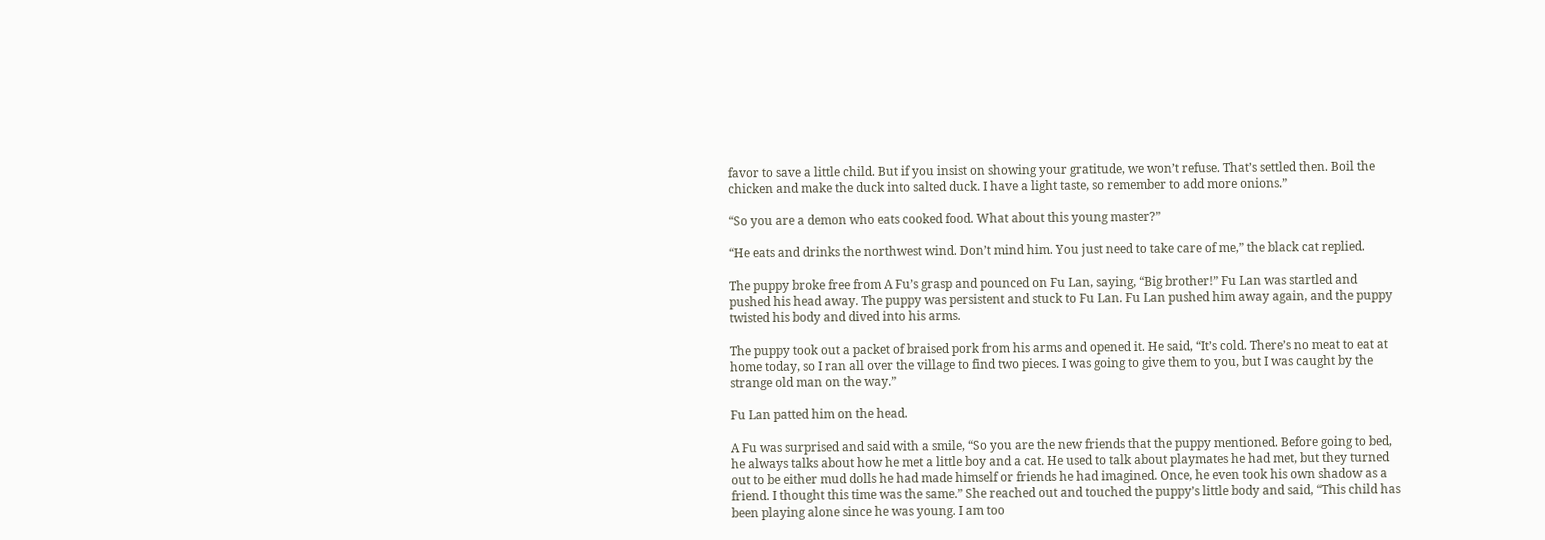favor to save a little child. But if you insist on showing your gratitude, we won’t refuse. That’s settled then. Boil the chicken and make the duck into salted duck. I have a light taste, so remember to add more onions.”

“So you are a demon who eats cooked food. What about this young master?”

“He eats and drinks the northwest wind. Don’t mind him. You just need to take care of me,” the black cat replied.

The puppy broke free from A Fu’s grasp and pounced on Fu Lan, saying, “Big brother!” Fu Lan was startled and pushed his head away. The puppy was persistent and stuck to Fu Lan. Fu Lan pushed him away again, and the puppy twisted his body and dived into his arms.

The puppy took out a packet of braised pork from his arms and opened it. He said, “It’s cold. There’s no meat to eat at home today, so I ran all over the village to find two pieces. I was going to give them to you, but I was caught by the strange old man on the way.”

Fu Lan patted him on the head.

A Fu was surprised and said with a smile, “So you are the new friends that the puppy mentioned. Before going to bed, he always talks about how he met a little boy and a cat. He used to talk about playmates he had met, but they turned out to be either mud dolls he had made himself or friends he had imagined. Once, he even took his own shadow as a friend. I thought this time was the same.” She reached out and touched the puppy’s little body and said, “This child has been playing alone since he was young. I am too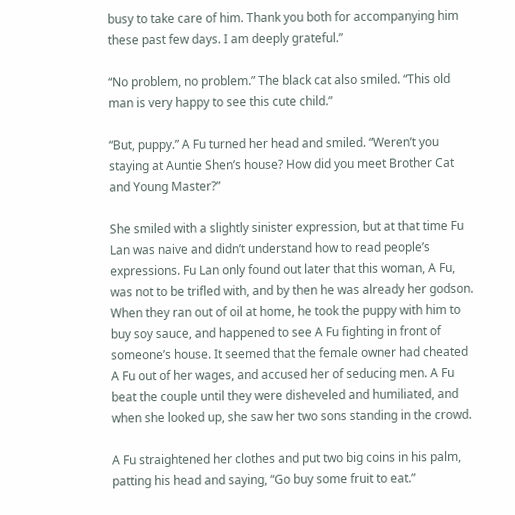busy to take care of him. Thank you both for accompanying him these past few days. I am deeply grateful.”

“No problem, no problem.” The black cat also smiled. “This old man is very happy to see this cute child.”

“But, puppy.” A Fu turned her head and smiled. “Weren’t you staying at Auntie Shen’s house? How did you meet Brother Cat and Young Master?”

She smiled with a slightly sinister expression, but at that time Fu Lan was naive and didn’t understand how to read people’s expressions. Fu Lan only found out later that this woman, A Fu, was not to be trifled with, and by then he was already her godson. When they ran out of oil at home, he took the puppy with him to buy soy sauce, and happened to see A Fu fighting in front of someone’s house. It seemed that the female owner had cheated A Fu out of her wages, and accused her of seducing men. A Fu beat the couple until they were disheveled and humiliated, and when she looked up, she saw her two sons standing in the crowd.

A Fu straightened her clothes and put two big coins in his palm, patting his head and saying, “Go buy some fruit to eat.”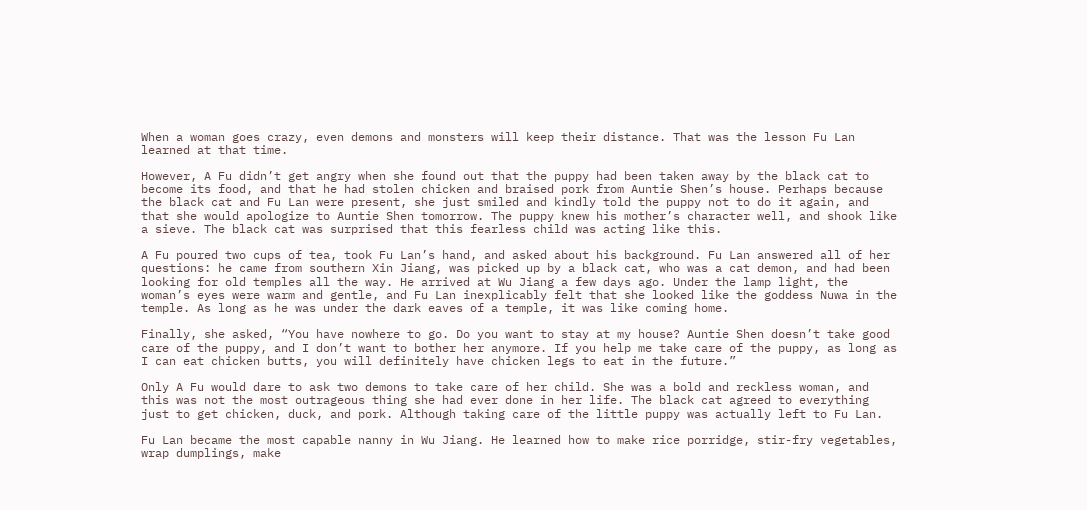When a woman goes crazy, even demons and monsters will keep their distance. That was the lesson Fu Lan learned at that time.

However, A Fu didn’t get angry when she found out that the puppy had been taken away by the black cat to become its food, and that he had stolen chicken and braised pork from Auntie Shen’s house. Perhaps because the black cat and Fu Lan were present, she just smiled and kindly told the puppy not to do it again, and that she would apologize to Auntie Shen tomorrow. The puppy knew his mother’s character well, and shook like a sieve. The black cat was surprised that this fearless child was acting like this.

A Fu poured two cups of tea, took Fu Lan’s hand, and asked about his background. Fu Lan answered all of her questions: he came from southern Xin Jiang, was picked up by a black cat, who was a cat demon, and had been looking for old temples all the way. He arrived at Wu Jiang a few days ago. Under the lamp light, the woman’s eyes were warm and gentle, and Fu Lan inexplicably felt that she looked like the goddess Nuwa in the temple. As long as he was under the dark eaves of a temple, it was like coming home.

Finally, she asked, “You have nowhere to go. Do you want to stay at my house? Auntie Shen doesn’t take good care of the puppy, and I don’t want to bother her anymore. If you help me take care of the puppy, as long as I can eat chicken butts, you will definitely have chicken legs to eat in the future.”

Only A Fu would dare to ask two demons to take care of her child. She was a bold and reckless woman, and this was not the most outrageous thing she had ever done in her life. The black cat agreed to everything just to get chicken, duck, and pork. Although taking care of the little puppy was actually left to Fu Lan.

Fu Lan became the most capable nanny in Wu Jiang. He learned how to make rice porridge, stir-fry vegetables, wrap dumplings, make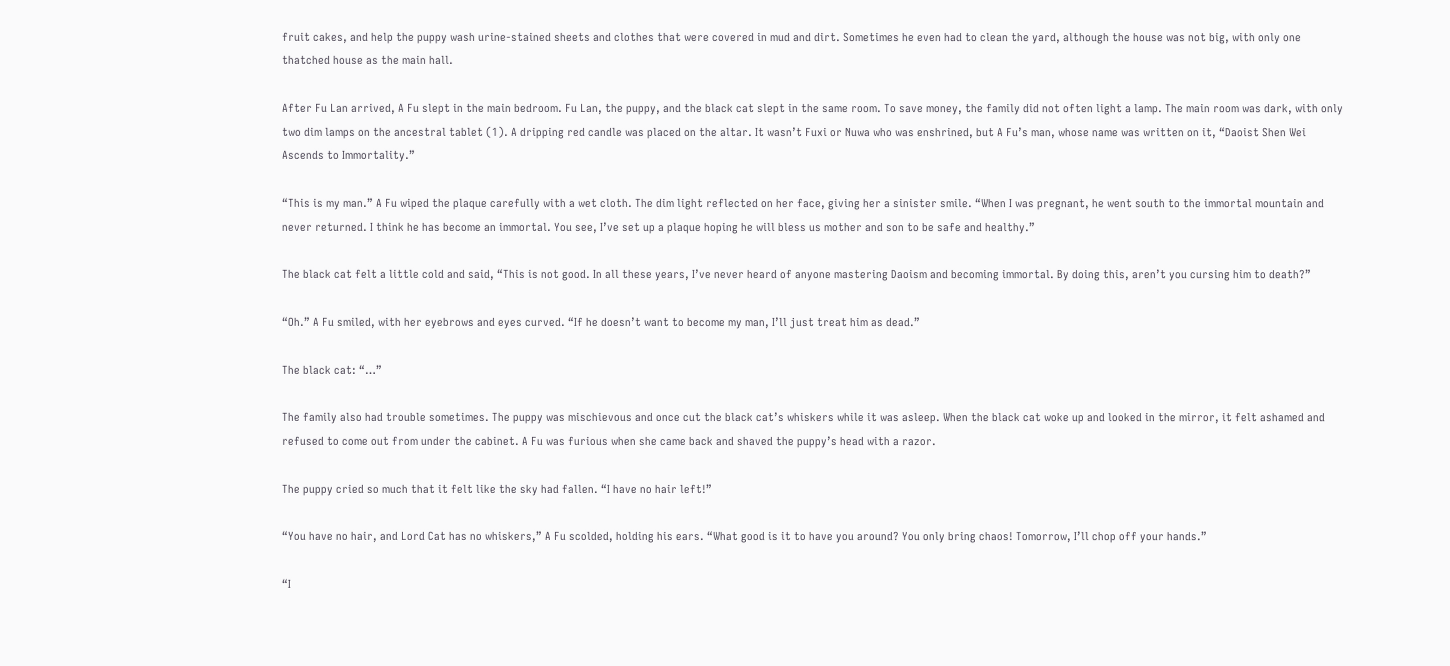fruit cakes, and help the puppy wash urine-stained sheets and clothes that were covered in mud and dirt. Sometimes he even had to clean the yard, although the house was not big, with only one thatched house as the main hall.

After Fu Lan arrived, A Fu slept in the main bedroom. Fu Lan, the puppy, and the black cat slept in the same room. To save money, the family did not often light a lamp. The main room was dark, with only two dim lamps on the ancestral tablet (1). A dripping red candle was placed on the altar. It wasn’t Fuxi or Nuwa who was enshrined, but A Fu’s man, whose name was written on it, “Daoist Shen Wei Ascends to Immortality.”

“This is my man.” A Fu wiped the plaque carefully with a wet cloth. The dim light reflected on her face, giving her a sinister smile. “When I was pregnant, he went south to the immortal mountain and never returned. I think he has become an immortal. You see, I’ve set up a plaque hoping he will bless us mother and son to be safe and healthy.”

The black cat felt a little cold and said, “This is not good. In all these years, I’ve never heard of anyone mastering Daoism and becoming immortal. By doing this, aren’t you cursing him to death?”

“Oh.” A Fu smiled, with her eyebrows and eyes curved. “If he doesn’t want to become my man, I’ll just treat him as dead.”

The black cat: “…”

The family also had trouble sometimes. The puppy was mischievous and once cut the black cat’s whiskers while it was asleep. When the black cat woke up and looked in the mirror, it felt ashamed and refused to come out from under the cabinet. A Fu was furious when she came back and shaved the puppy’s head with a razor.

The puppy cried so much that it felt like the sky had fallen. “I have no hair left!”

“You have no hair, and Lord Cat has no whiskers,” A Fu scolded, holding his ears. “What good is it to have you around? You only bring chaos! Tomorrow, I’ll chop off your hands.”

“I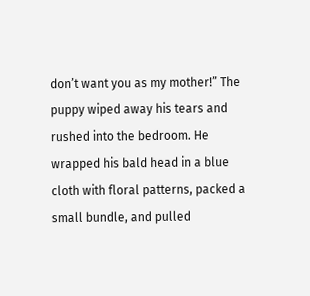don’t want you as my mother!” The puppy wiped away his tears and rushed into the bedroom. He wrapped his bald head in a blue cloth with floral patterns, packed a small bundle, and pulled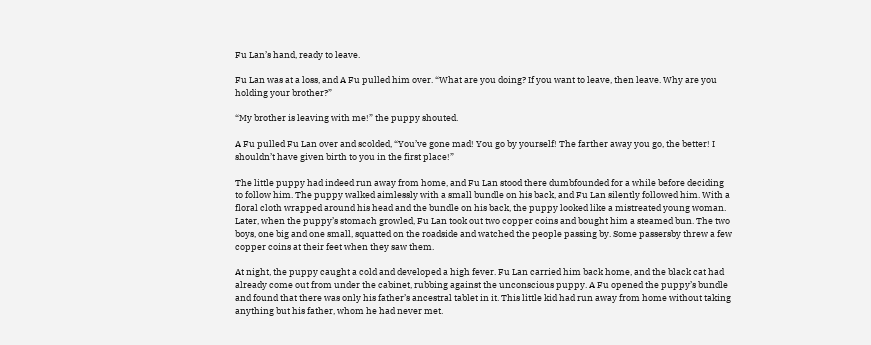Fu Lan’s hand, ready to leave.

Fu Lan was at a loss, and A Fu pulled him over. “What are you doing? If you want to leave, then leave. Why are you holding your brother?”

“My brother is leaving with me!” the puppy shouted.

A Fu pulled Fu Lan over and scolded, “You’ve gone mad! You go by yourself! The farther away you go, the better! I shouldn’t have given birth to you in the first place!”

The little puppy had indeed run away from home, and Fu Lan stood there dumbfounded for a while before deciding to follow him. The puppy walked aimlessly with a small bundle on his back, and Fu Lan silently followed him. With a floral cloth wrapped around his head and the bundle on his back, the puppy looked like a mistreated young woman. Later, when the puppy’s stomach growled, Fu Lan took out two copper coins and bought him a steamed bun. The two boys, one big and one small, squatted on the roadside and watched the people passing by. Some passersby threw a few copper coins at their feet when they saw them.

At night, the puppy caught a cold and developed a high fever. Fu Lan carried him back home, and the black cat had already come out from under the cabinet, rubbing against the unconscious puppy. A Fu opened the puppy’s bundle and found that there was only his father’s ancestral tablet in it. This little kid had run away from home without taking anything but his father, whom he had never met.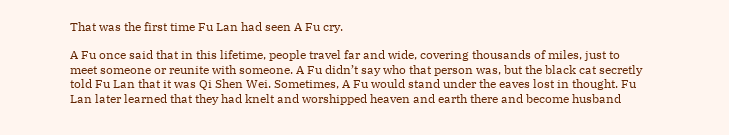That was the first time Fu Lan had seen A Fu cry.

A Fu once said that in this lifetime, people travel far and wide, covering thousands of miles, just to meet someone or reunite with someone. A Fu didn’t say who that person was, but the black cat secretly told Fu Lan that it was Qi Shen Wei. Sometimes, A Fu would stand under the eaves lost in thought. Fu Lan later learned that they had knelt and worshipped heaven and earth there and become husband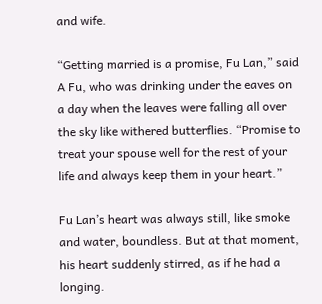and wife.

“Getting married is a promise, Fu Lan,” said A Fu, who was drinking under the eaves on a day when the leaves were falling all over the sky like withered butterflies. “Promise to treat your spouse well for the rest of your life and always keep them in your heart.”

Fu Lan’s heart was always still, like smoke and water, boundless. But at that moment, his heart suddenly stirred, as if he had a longing.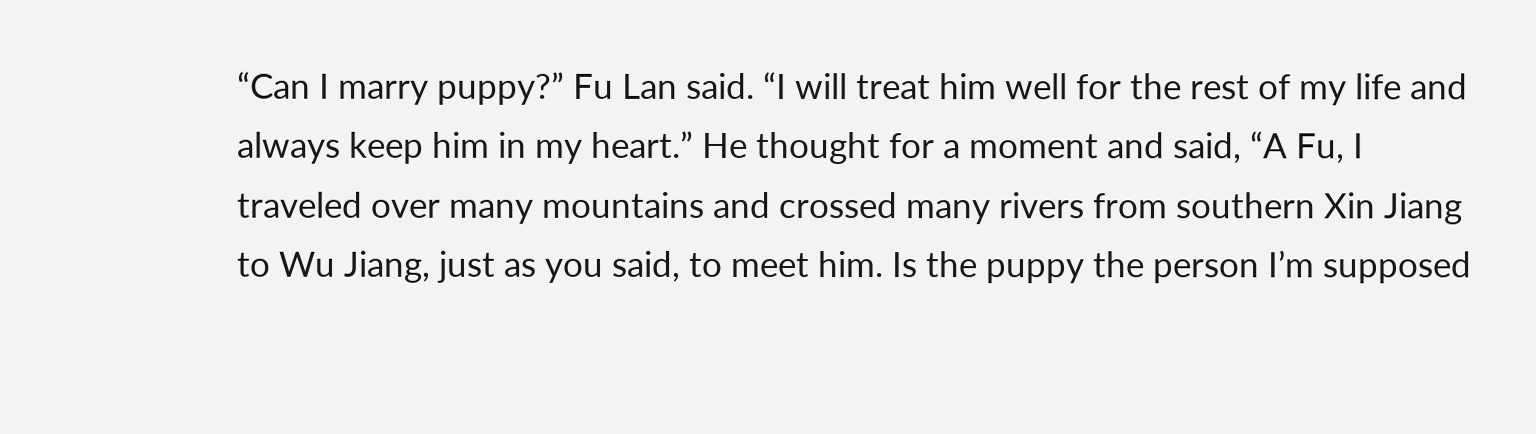“Can I marry puppy?” Fu Lan said. “I will treat him well for the rest of my life and always keep him in my heart.” He thought for a moment and said, “A Fu, I traveled over many mountains and crossed many rivers from southern Xin Jiang to Wu Jiang, just as you said, to meet him. Is the puppy the person I’m supposed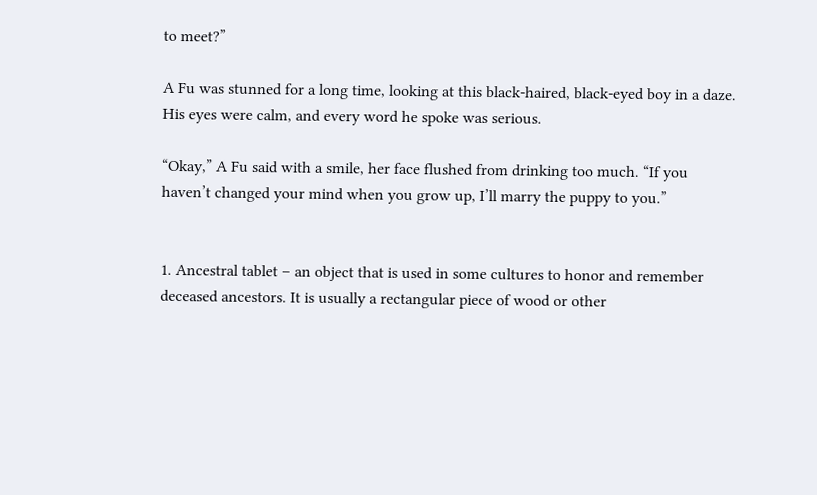to meet?”

A Fu was stunned for a long time, looking at this black-haired, black-eyed boy in a daze. His eyes were calm, and every word he spoke was serious.

“Okay,” A Fu said with a smile, her face flushed from drinking too much. “If you haven’t changed your mind when you grow up, I’ll marry the puppy to you.”


1. Ancestral tablet – an object that is used in some cultures to honor and remember deceased ancestors. It is usually a rectangular piece of wood or other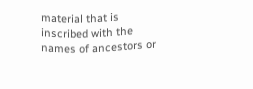material that is inscribed with the names of ancestors or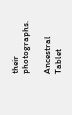their photographs.

Ancestral Tablet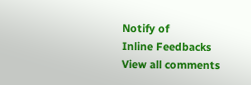Notify of
Inline Feedbacks
View all comments